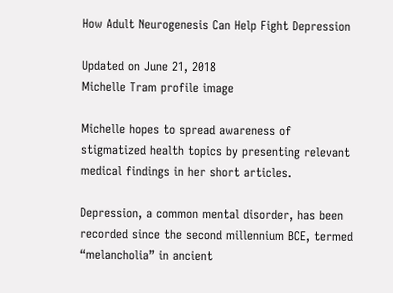How Adult Neurogenesis Can Help Fight Depression

Updated on June 21, 2018
Michelle Tram profile image

Michelle hopes to spread awareness of stigmatized health topics by presenting relevant medical findings in her short articles.

Depression, a common mental disorder, has been recorded since the second millennium BCE, termed “melancholia” in ancient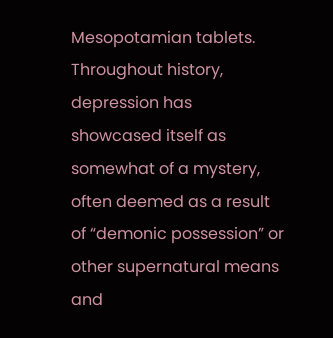Mesopotamian tablets. Throughout history, depression has showcased itself as somewhat of a mystery, often deemed as a result of “demonic possession” or other supernatural means and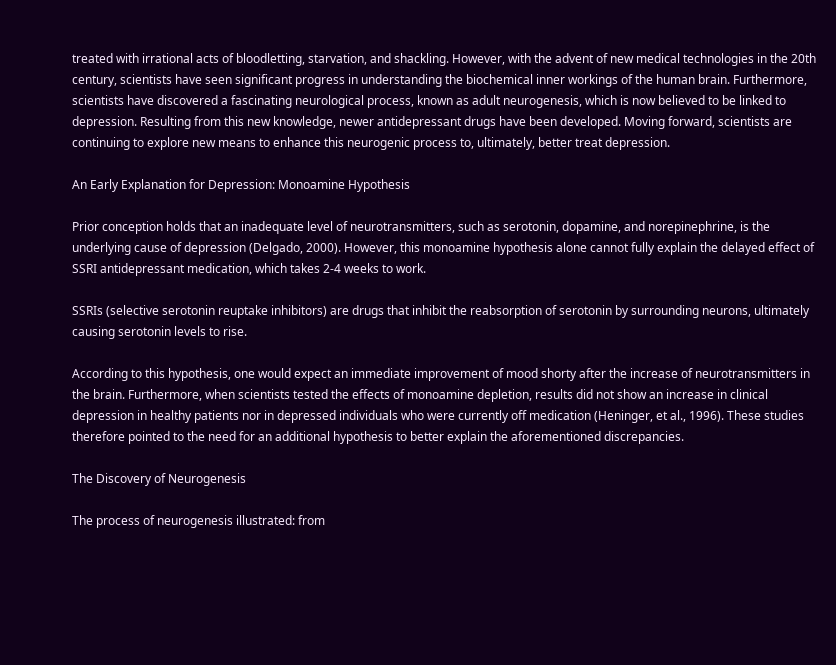treated with irrational acts of bloodletting, starvation, and shackling. However, with the advent of new medical technologies in the 20th century, scientists have seen significant progress in understanding the biochemical inner workings of the human brain. Furthermore, scientists have discovered a fascinating neurological process, known as adult neurogenesis, which is now believed to be linked to depression. Resulting from this new knowledge, newer antidepressant drugs have been developed. Moving forward, scientists are continuing to explore new means to enhance this neurogenic process to, ultimately, better treat depression.

An Early Explanation for Depression: Monoamine Hypothesis

Prior conception holds that an inadequate level of neurotransmitters, such as serotonin, dopamine, and norepinephrine, is the underlying cause of depression (Delgado, 2000). However, this monoamine hypothesis alone cannot fully explain the delayed effect of SSRI antidepressant medication, which takes 2-4 weeks to work.

SSRIs (selective serotonin reuptake inhibitors) are drugs that inhibit the reabsorption of serotonin by surrounding neurons, ultimately causing serotonin levels to rise.

According to this hypothesis, one would expect an immediate improvement of mood shorty after the increase of neurotransmitters in the brain. Furthermore, when scientists tested the effects of monoamine depletion, results did not show an increase in clinical depression in healthy patients nor in depressed individuals who were currently off medication (Heninger, et al., 1996). These studies therefore pointed to the need for an additional hypothesis to better explain the aforementioned discrepancies.

The Discovery of Neurogenesis

The process of neurogenesis illustrated: from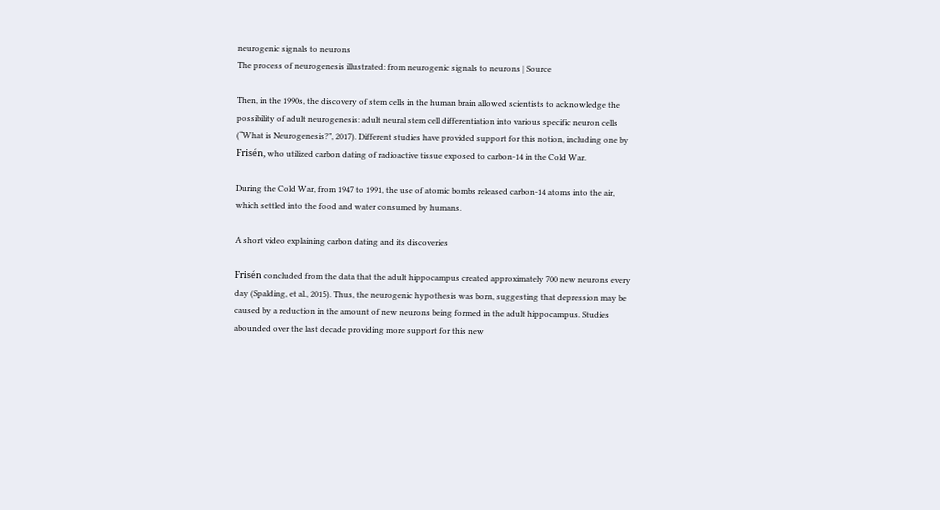neurogenic signals to neurons
The process of neurogenesis illustrated: from neurogenic signals to neurons | Source

Then, in the 1990s, the discovery of stem cells in the human brain allowed scientists to acknowledge the possibility of adult neurogenesis: adult neural stem cell differentiation into various specific neuron cells (“What is Neurogenesis?”, 2017). Different studies have provided support for this notion, including one by Frisén, who utilized carbon dating of radioactive tissue exposed to carbon-14 in the Cold War.

During the Cold War, from 1947 to 1991, the use of atomic bombs released carbon-14 atoms into the air, which settled into the food and water consumed by humans.

A short video explaining carbon dating and its discoveries

Frisén concluded from the data that the adult hippocampus created approximately 700 new neurons every day (Spalding, et al., 2015). Thus, the neurogenic hypothesis was born, suggesting that depression may be caused by a reduction in the amount of new neurons being formed in the adult hippocampus. Studies abounded over the last decade providing more support for this new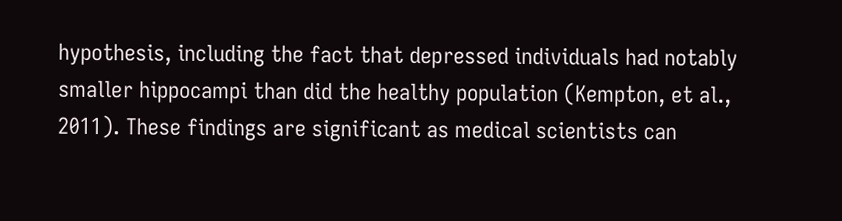hypothesis, including the fact that depressed individuals had notably smaller hippocampi than did the healthy population (Kempton, et al., 2011). These findings are significant as medical scientists can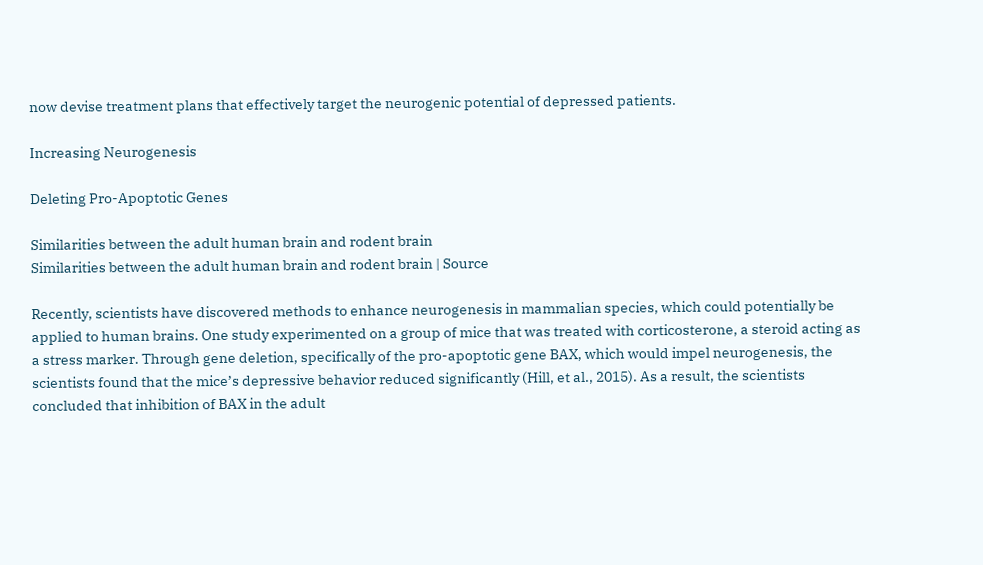now devise treatment plans that effectively target the neurogenic potential of depressed patients.

Increasing Neurogenesis

Deleting Pro-Apoptotic Genes

Similarities between the adult human brain and rodent brain
Similarities between the adult human brain and rodent brain | Source

Recently, scientists have discovered methods to enhance neurogenesis in mammalian species, which could potentially be applied to human brains. One study experimented on a group of mice that was treated with corticosterone, a steroid acting as a stress marker. Through gene deletion, specifically of the pro-apoptotic gene BAX, which would impel neurogenesis, the scientists found that the mice’s depressive behavior reduced significantly (Hill, et al., 2015). As a result, the scientists concluded that inhibition of BAX in the adult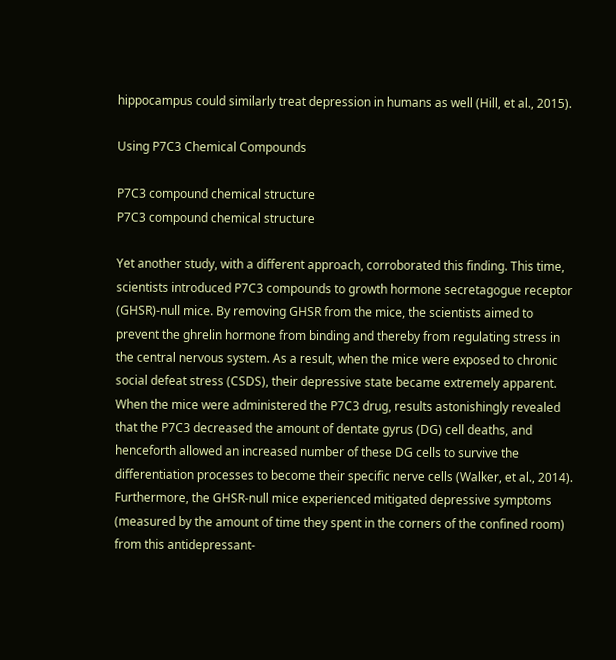hippocampus could similarly treat depression in humans as well (Hill, et al., 2015).

Using P7C3 Chemical Compounds

P7C3 compound chemical structure
P7C3 compound chemical structure

Yet another study, with a different approach, corroborated this finding. This time, scientists introduced P7C3 compounds to growth hormone secretagogue receptor (GHSR)-null mice. By removing GHSR from the mice, the scientists aimed to prevent the ghrelin hormone from binding and thereby from regulating stress in the central nervous system. As a result, when the mice were exposed to chronic social defeat stress (CSDS), their depressive state became extremely apparent. When the mice were administered the P7C3 drug, results astonishingly revealed that the P7C3 decreased the amount of dentate gyrus (DG) cell deaths, and henceforth allowed an increased number of these DG cells to survive the differentiation processes to become their specific nerve cells (Walker, et al., 2014). Furthermore, the GHSR-null mice experienced mitigated depressive symptoms (measured by the amount of time they spent in the corners of the confined room) from this antidepressant-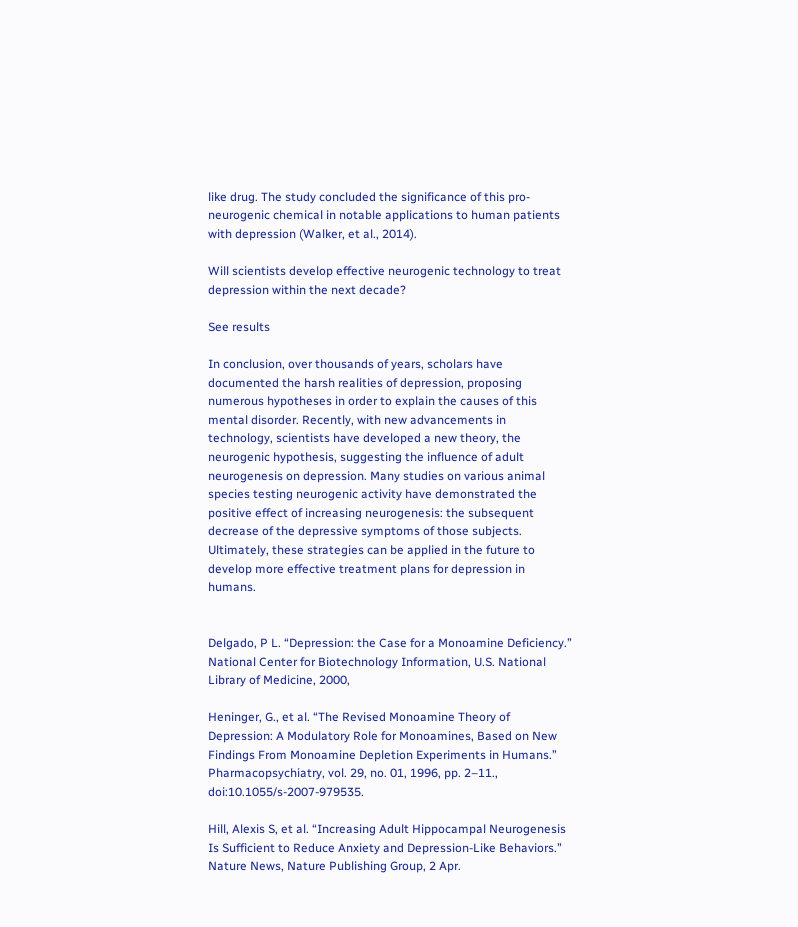like drug. The study concluded the significance of this pro-neurogenic chemical in notable applications to human patients with depression (Walker, et al., 2014).

Will scientists develop effective neurogenic technology to treat depression within the next decade?

See results

In conclusion, over thousands of years, scholars have documented the harsh realities of depression, proposing numerous hypotheses in order to explain the causes of this mental disorder. Recently, with new advancements in technology, scientists have developed a new theory, the neurogenic hypothesis, suggesting the influence of adult neurogenesis on depression. Many studies on various animal species testing neurogenic activity have demonstrated the positive effect of increasing neurogenesis: the subsequent decrease of the depressive symptoms of those subjects. Ultimately, these strategies can be applied in the future to develop more effective treatment plans for depression in humans.


Delgado, P L. “Depression: the Case for a Monoamine Deficiency.” National Center for Biotechnology Information, U.S. National Library of Medicine, 2000,

Heninger, G., et al. “The Revised Monoamine Theory of Depression: A Modulatory Role for Monoamines, Based on New Findings From Monoamine Depletion Experiments in Humans.” Pharmacopsychiatry, vol. 29, no. 01, 1996, pp. 2–11., doi:10.1055/s-2007-979535.

Hill, Alexis S, et al. “Increasing Adult Hippocampal Neurogenesis Is Sufficient to Reduce Anxiety and Depression-Like Behaviors.” Nature News, Nature Publishing Group, 2 Apr.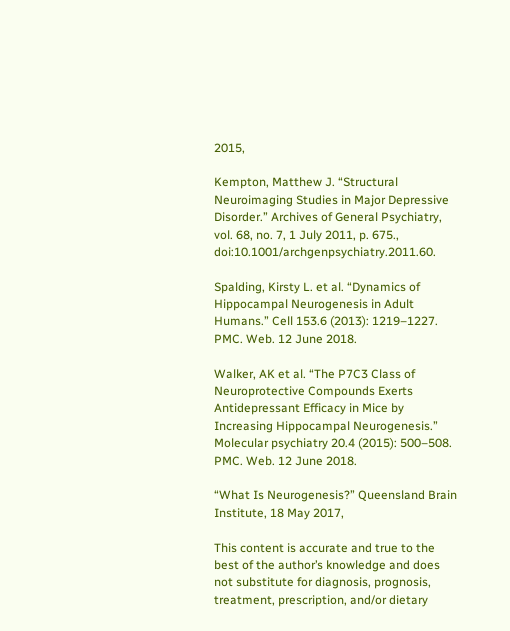2015,

Kempton, Matthew J. “Structural Neuroimaging Studies in Major Depressive Disorder.” Archives of General Psychiatry, vol. 68, no. 7, 1 July 2011, p. 675., doi:10.1001/archgenpsychiatry.2011.60.

Spalding, Kirsty L. et al. “Dynamics of Hippocampal Neurogenesis in Adult Humans.” Cell 153.6 (2013): 1219–1227. PMC. Web. 12 June 2018.

Walker, AK et al. “The P7C3 Class of Neuroprotective Compounds Exerts Antidepressant Efficacy in Mice by Increasing Hippocampal Neurogenesis.” Molecular psychiatry 20.4 (2015): 500–508. PMC. Web. 12 June 2018.

“What Is Neurogenesis?” Queensland Brain Institute, 18 May 2017,

This content is accurate and true to the best of the author’s knowledge and does not substitute for diagnosis, prognosis, treatment, prescription, and/or dietary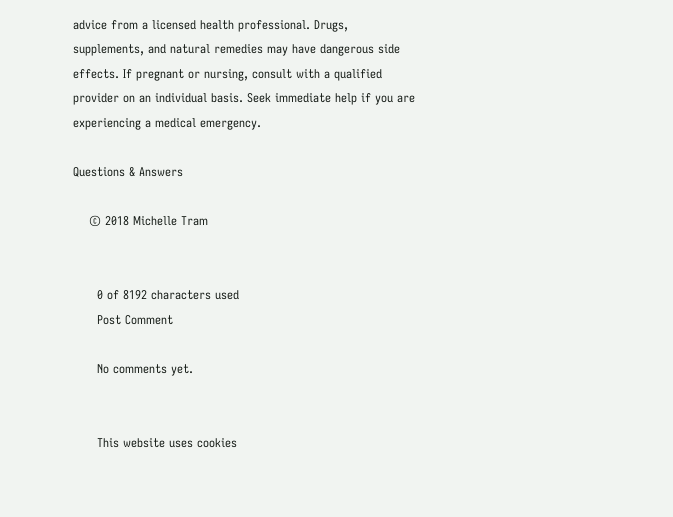advice from a licensed health professional. Drugs, supplements, and natural remedies may have dangerous side effects. If pregnant or nursing, consult with a qualified provider on an individual basis. Seek immediate help if you are experiencing a medical emergency.

Questions & Answers

    © 2018 Michelle Tram


      0 of 8192 characters used
      Post Comment

      No comments yet.


      This website uses cookies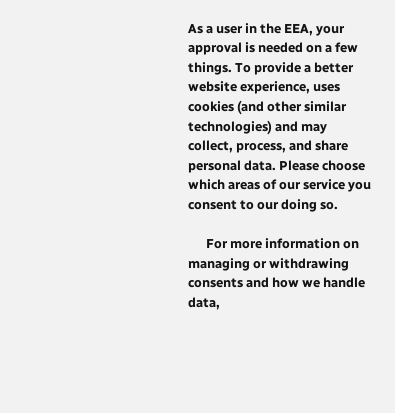As a user in the EEA, your approval is needed on a few things. To provide a better website experience, uses cookies (and other similar technologies) and may collect, process, and share personal data. Please choose which areas of our service you consent to our doing so.

      For more information on managing or withdrawing consents and how we handle data,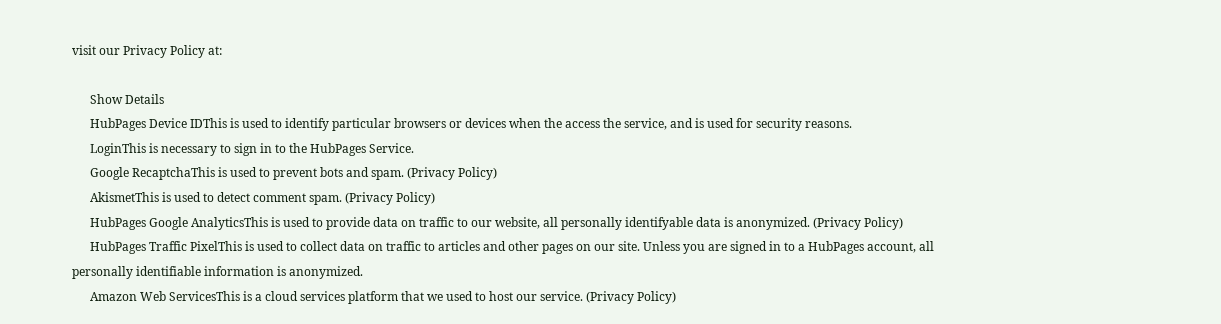visit our Privacy Policy at:

      Show Details
      HubPages Device IDThis is used to identify particular browsers or devices when the access the service, and is used for security reasons.
      LoginThis is necessary to sign in to the HubPages Service.
      Google RecaptchaThis is used to prevent bots and spam. (Privacy Policy)
      AkismetThis is used to detect comment spam. (Privacy Policy)
      HubPages Google AnalyticsThis is used to provide data on traffic to our website, all personally identifyable data is anonymized. (Privacy Policy)
      HubPages Traffic PixelThis is used to collect data on traffic to articles and other pages on our site. Unless you are signed in to a HubPages account, all personally identifiable information is anonymized.
      Amazon Web ServicesThis is a cloud services platform that we used to host our service. (Privacy Policy)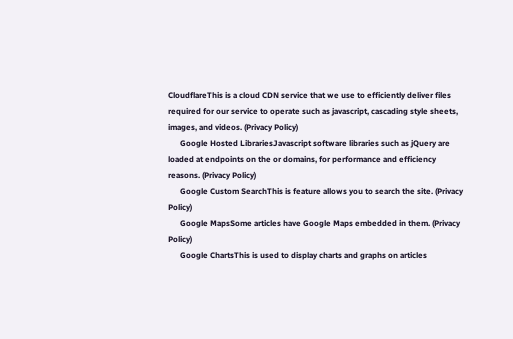CloudflareThis is a cloud CDN service that we use to efficiently deliver files required for our service to operate such as javascript, cascading style sheets, images, and videos. (Privacy Policy)
      Google Hosted LibrariesJavascript software libraries such as jQuery are loaded at endpoints on the or domains, for performance and efficiency reasons. (Privacy Policy)
      Google Custom SearchThis is feature allows you to search the site. (Privacy Policy)
      Google MapsSome articles have Google Maps embedded in them. (Privacy Policy)
      Google ChartsThis is used to display charts and graphs on articles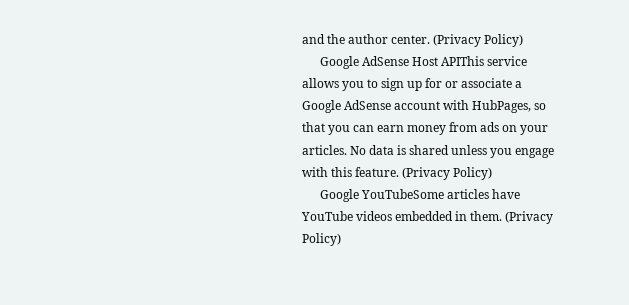and the author center. (Privacy Policy)
      Google AdSense Host APIThis service allows you to sign up for or associate a Google AdSense account with HubPages, so that you can earn money from ads on your articles. No data is shared unless you engage with this feature. (Privacy Policy)
      Google YouTubeSome articles have YouTube videos embedded in them. (Privacy Policy)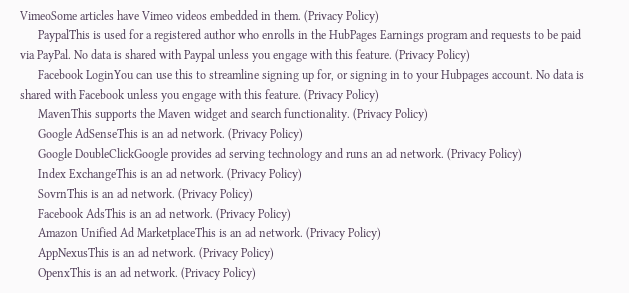VimeoSome articles have Vimeo videos embedded in them. (Privacy Policy)
      PaypalThis is used for a registered author who enrolls in the HubPages Earnings program and requests to be paid via PayPal. No data is shared with Paypal unless you engage with this feature. (Privacy Policy)
      Facebook LoginYou can use this to streamline signing up for, or signing in to your Hubpages account. No data is shared with Facebook unless you engage with this feature. (Privacy Policy)
      MavenThis supports the Maven widget and search functionality. (Privacy Policy)
      Google AdSenseThis is an ad network. (Privacy Policy)
      Google DoubleClickGoogle provides ad serving technology and runs an ad network. (Privacy Policy)
      Index ExchangeThis is an ad network. (Privacy Policy)
      SovrnThis is an ad network. (Privacy Policy)
      Facebook AdsThis is an ad network. (Privacy Policy)
      Amazon Unified Ad MarketplaceThis is an ad network. (Privacy Policy)
      AppNexusThis is an ad network. (Privacy Policy)
      OpenxThis is an ad network. (Privacy Policy)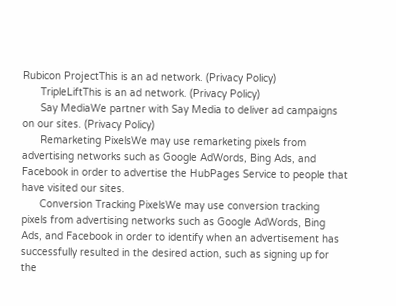Rubicon ProjectThis is an ad network. (Privacy Policy)
      TripleLiftThis is an ad network. (Privacy Policy)
      Say MediaWe partner with Say Media to deliver ad campaigns on our sites. (Privacy Policy)
      Remarketing PixelsWe may use remarketing pixels from advertising networks such as Google AdWords, Bing Ads, and Facebook in order to advertise the HubPages Service to people that have visited our sites.
      Conversion Tracking PixelsWe may use conversion tracking pixels from advertising networks such as Google AdWords, Bing Ads, and Facebook in order to identify when an advertisement has successfully resulted in the desired action, such as signing up for the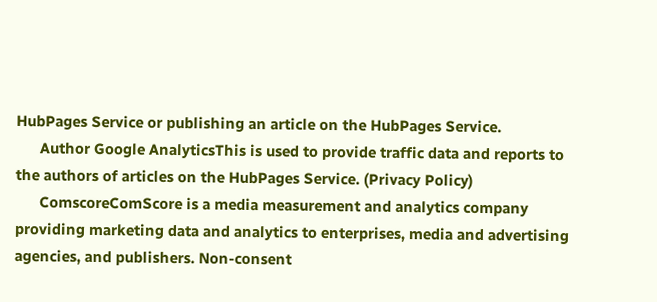HubPages Service or publishing an article on the HubPages Service.
      Author Google AnalyticsThis is used to provide traffic data and reports to the authors of articles on the HubPages Service. (Privacy Policy)
      ComscoreComScore is a media measurement and analytics company providing marketing data and analytics to enterprises, media and advertising agencies, and publishers. Non-consent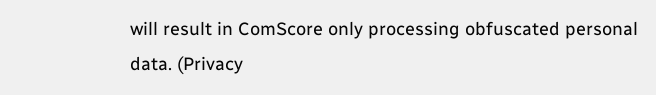will result in ComScore only processing obfuscated personal data. (Privacy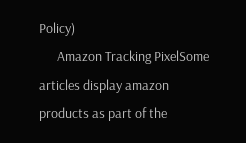Policy)
      Amazon Tracking PixelSome articles display amazon products as part of the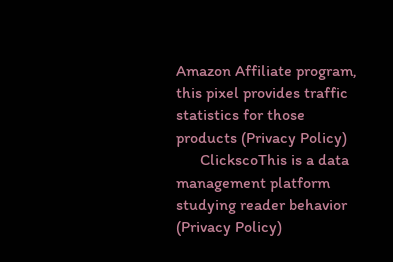Amazon Affiliate program, this pixel provides traffic statistics for those products (Privacy Policy)
      ClickscoThis is a data management platform studying reader behavior (Privacy Policy)